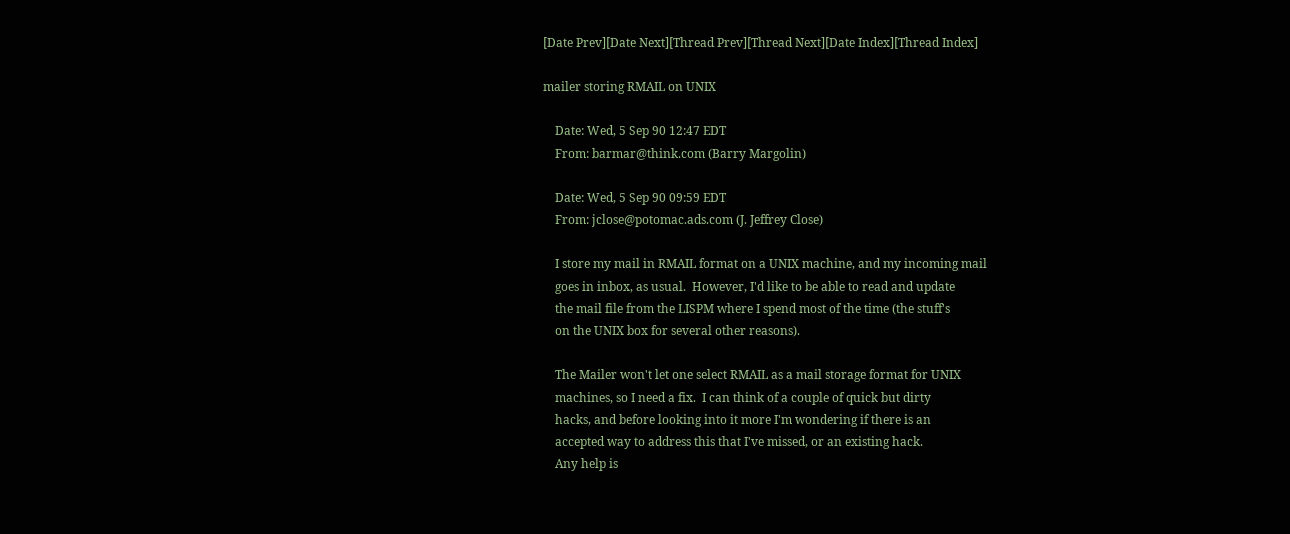[Date Prev][Date Next][Thread Prev][Thread Next][Date Index][Thread Index]

mailer storing RMAIL on UNIX

    Date: Wed, 5 Sep 90 12:47 EDT
    From: barmar@think.com (Barry Margolin)

    Date: Wed, 5 Sep 90 09:59 EDT
    From: jclose@potomac.ads.com (J. Jeffrey Close)

    I store my mail in RMAIL format on a UNIX machine, and my incoming mail
    goes in inbox, as usual.  However, I'd like to be able to read and update
    the mail file from the LISPM where I spend most of the time (the stuff's
    on the UNIX box for several other reasons).

    The Mailer won't let one select RMAIL as a mail storage format for UNIX
    machines, so I need a fix.  I can think of a couple of quick but dirty
    hacks, and before looking into it more I'm wondering if there is an
    accepted way to address this that I've missed, or an existing hack.
    Any help is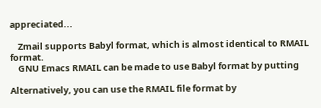appreciated...

    Zmail supports Babyl format, which is almost identical to RMAIL format.
    GNU Emacs RMAIL can be made to use Babyl format by putting

Alternatively, you can use the RMAIL file format by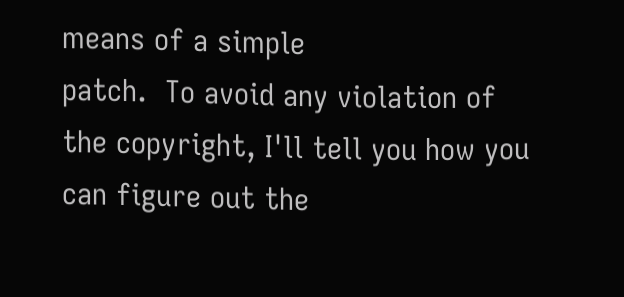means of a simple
patch.  To avoid any violation of the copyright, I'll tell you how you
can figure out the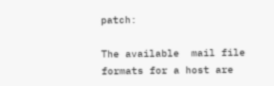patch:

The available  mail file formats for a host are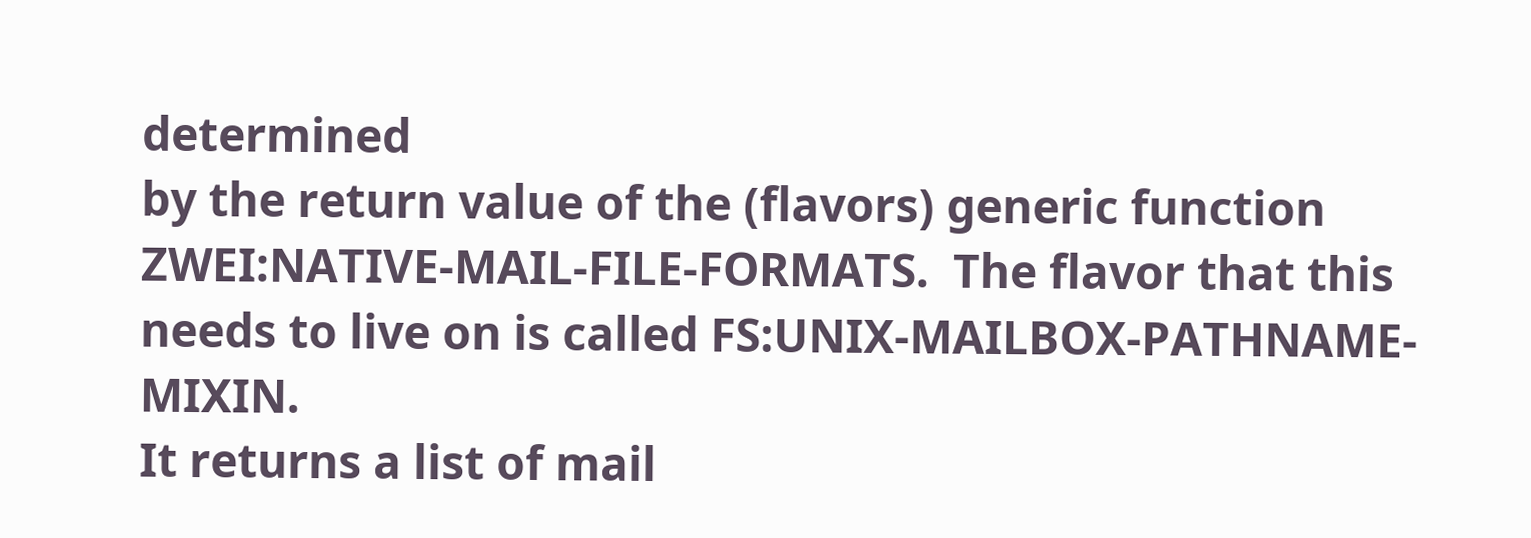determined
by the return value of the (flavors) generic function
ZWEI:NATIVE-MAIL-FILE-FORMATS.  The flavor that this
needs to live on is called FS:UNIX-MAILBOX-PATHNAME-MIXIN.
It returns a list of mail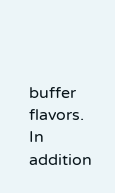buffer flavors.  In addition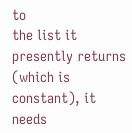to
the list it presently returns (which is constant), it needs